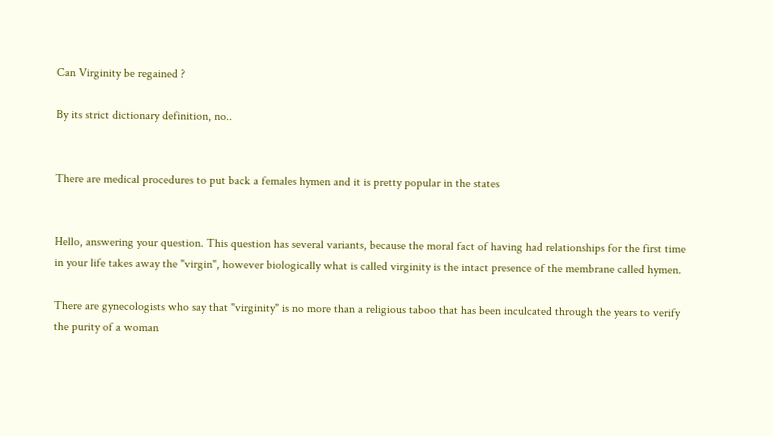Can Virginity be regained ?

By its strict dictionary definition, no..


There are medical procedures to put back a females hymen and it is pretty popular in the states


Hello, answering your question. This question has several variants, because the moral fact of having had relationships for the first time in your life takes away the "virgin", however biologically what is called virginity is the intact presence of the membrane called hymen.

There are gynecologists who say that "virginity" is no more than a religious taboo that has been inculcated through the years to verify the purity of a woman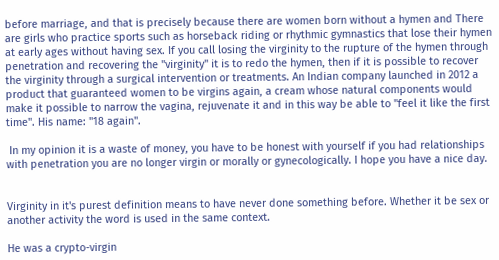before marriage, and that is precisely because there are women born without a hymen and There are girls who practice sports such as horseback riding or rhythmic gymnastics that lose their hymen at early ages without having sex. If you call losing the virginity to the rupture of the hymen through penetration and recovering the "virginity" it is to redo the hymen, then if it is possible to recover the virginity through a surgical intervention or treatments. An Indian company launched in 2012 a product that guaranteed women to be virgins again, a cream whose natural components would make it possible to narrow the vagina, rejuvenate it and in this way be able to "feel it like the first time". His name: "18 again".

 In my opinion it is a waste of money, you have to be honest with yourself if you had relationships with penetration you are no longer virgin or morally or gynecologically. I hope you have a nice day.


Virginity in it's purest definition means to have never done something before. Whether it be sex or another activity the word is used in the same context.

He was a crypto-virgin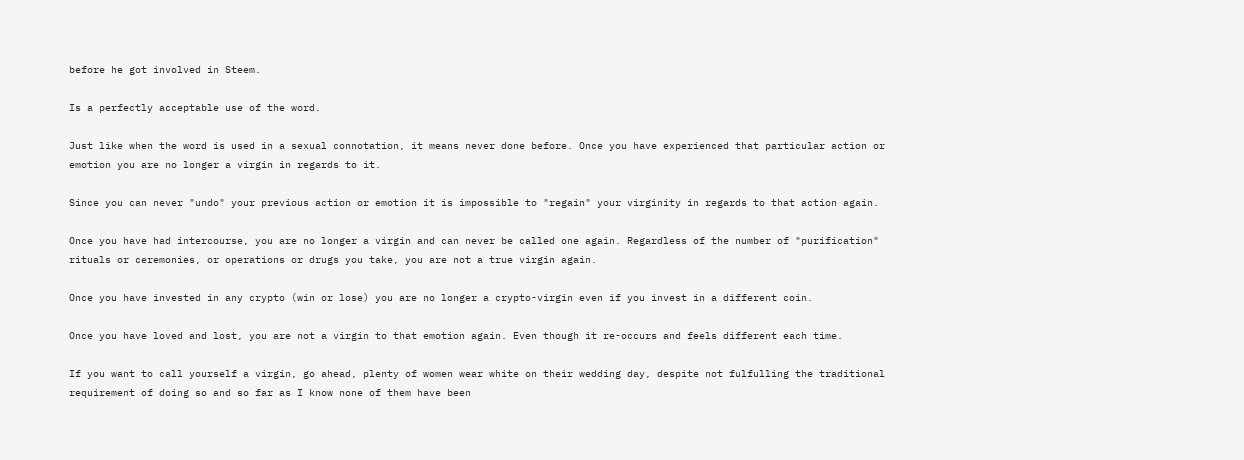before he got involved in Steem.

Is a perfectly acceptable use of the word.

Just like when the word is used in a sexual connotation, it means never done before. Once you have experienced that particular action or emotion you are no longer a virgin in regards to it.

Since you can never "undo" your previous action or emotion it is impossible to "regain" your virginity in regards to that action again.

Once you have had intercourse, you are no longer a virgin and can never be called one again. Regardless of the number of "purification" rituals or ceremonies, or operations or drugs you take, you are not a true virgin again.

Once you have invested in any crypto (win or lose) you are no longer a crypto-virgin even if you invest in a different coin.

Once you have loved and lost, you are not a virgin to that emotion again. Even though it re-occurs and feels different each time.

If you want to call yourself a virgin, go ahead, plenty of women wear white on their wedding day, despite not fulfulling the traditional requirement of doing so and so far as I know none of them have been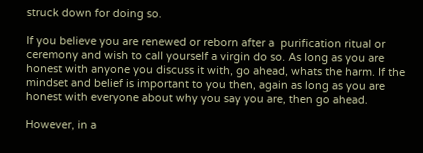struck down for doing so.

If you believe you are renewed or reborn after a  purification ritual or ceremony and wish to call yourself a virgin do so. As long as you are honest with anyone you discuss it with, go ahead, whats the harm. If the mindset and belief is important to you then, again as long as you are honest with everyone about why you say you are, then go ahead.

However, in a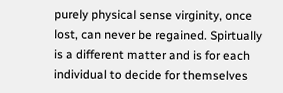purely physical sense virginity, once lost, can never be regained. Spirtually is a different matter and is for each individual to decide for themselves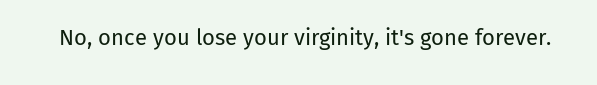No, once you lose your virginity, it's gone forever.